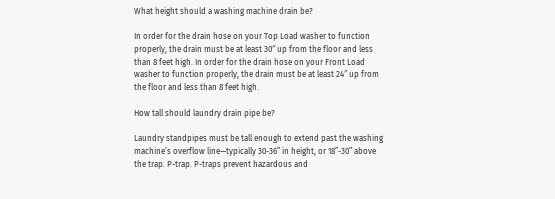What height should a washing machine drain be?

In order for the drain hose on your Top Load washer to function properly, the drain must be at least 30″ up from the floor and less than 8 feet high. In order for the drain hose on your Front Load washer to function properly, the drain must be at least 24″ up from the floor and less than 8 feet high.

How tall should laundry drain pipe be?

Laundry standpipes must be tall enough to extend past the washing machine’s overflow line—typically 30-36” in height, or 18”-30” above the trap. P-trap. P-traps prevent hazardous and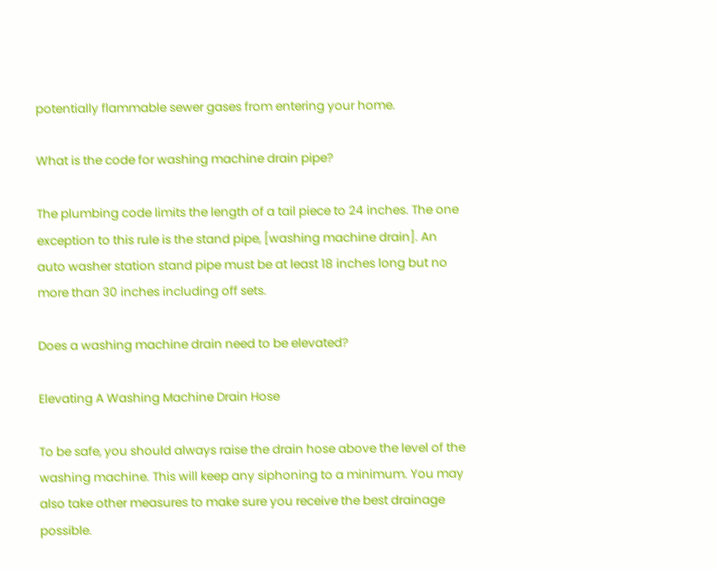potentially flammable sewer gases from entering your home.

What is the code for washing machine drain pipe?

The plumbing code limits the length of a tail piece to 24 inches. The one exception to this rule is the stand pipe, [washing machine drain]. An auto washer station stand pipe must be at least 18 inches long but no more than 30 inches including off sets.

Does a washing machine drain need to be elevated?

Elevating A Washing Machine Drain Hose

To be safe, you should always raise the drain hose above the level of the washing machine. This will keep any siphoning to a minimum. You may also take other measures to make sure you receive the best drainage possible.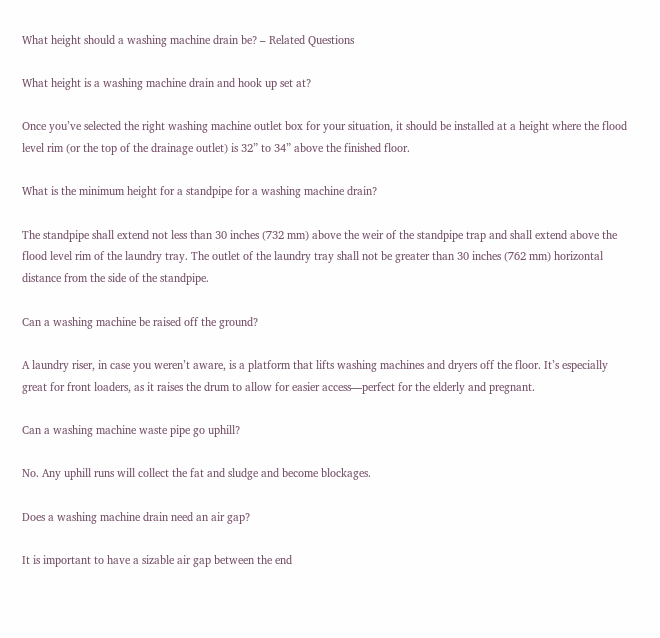What height should a washing machine drain be? – Related Questions

What height is a washing machine drain and hook up set at?

Once you’ve selected the right washing machine outlet box for your situation, it should be installed at a height where the flood level rim (or the top of the drainage outlet) is 32” to 34” above the finished floor.

What is the minimum height for a standpipe for a washing machine drain?

The standpipe shall extend not less than 30 inches (732 mm) above the weir of the standpipe trap and shall extend above the flood level rim of the laundry tray. The outlet of the laundry tray shall not be greater than 30 inches (762 mm) horizontal distance from the side of the standpipe.

Can a washing machine be raised off the ground?

A laundry riser, in case you weren’t aware, is a platform that lifts washing machines and dryers off the floor. It’s especially great for front loaders, as it raises the drum to allow for easier access—perfect for the elderly and pregnant.

Can a washing machine waste pipe go uphill?

No. Any uphill runs will collect the fat and sludge and become blockages.

Does a washing machine drain need an air gap?

It is important to have a sizable air gap between the end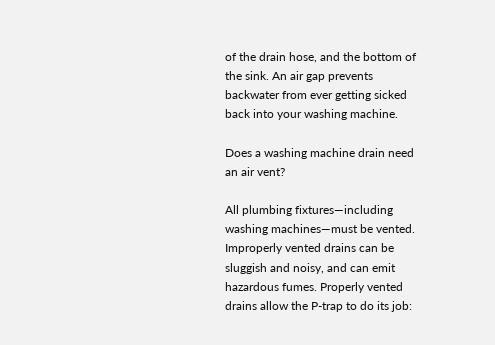of the drain hose, and the bottom of the sink. An air gap prevents backwater from ever getting sicked back into your washing machine.

Does a washing machine drain need an air vent?

All plumbing fixtures—including washing machines—must be vented. Improperly vented drains can be sluggish and noisy, and can emit hazardous fumes. Properly vented drains allow the P-trap to do its job: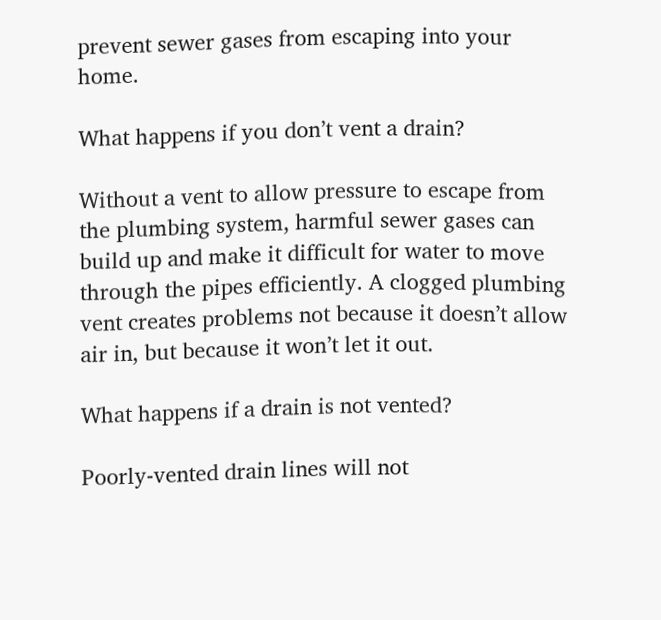prevent sewer gases from escaping into your home.

What happens if you don’t vent a drain?

Without a vent to allow pressure to escape from the plumbing system, harmful sewer gases can build up and make it difficult for water to move through the pipes efficiently. A clogged plumbing vent creates problems not because it doesn’t allow air in, but because it won’t let it out.

What happens if a drain is not vented?

Poorly-vented drain lines will not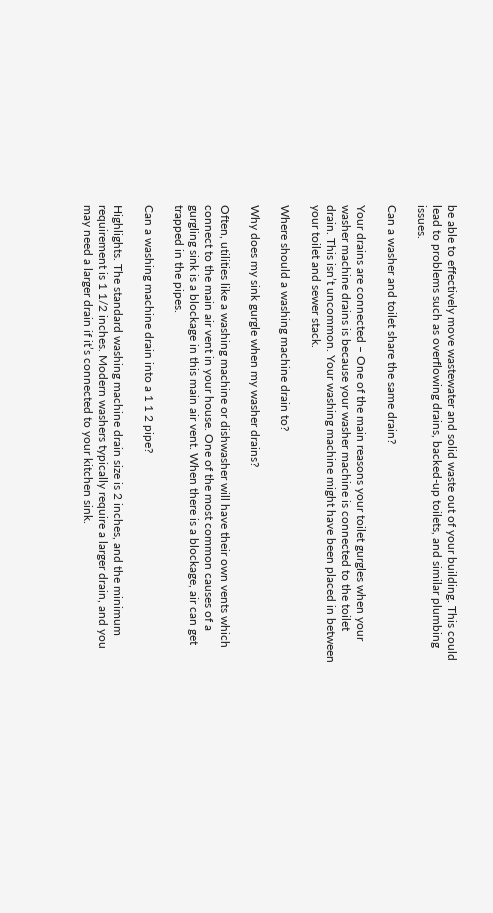be able to effectively move wastewater and solid waste out of your building. This could lead to problems such as overflowing drains, backed-up toilets, and similar plumbing issues.

Can a washer and toilet share the same drain?

Your drains are connected – One of the main reasons your toilet gurgles when your washer machine drains is because your washer machine is connected to the toilet drain. This isn’t uncommon. Your washing machine might have been placed in between your toilet and sewer stack.

Where should a washing machine drain to?

Why does my sink gurgle when my washer drains?

Often, utilities like a washing machine or dishwasher will have their own vents which connect to the main air vent in your house. One of the most common causes of a gurgling sink is a blockage in this main air vent. When there is a blockage, air can get trapped in the pipes.

Can a washing machine drain into a 1 1 2 pipe?

Highlights. The standard washing machine drain size is 2 inches, and the minimum requirement is 1 1/2 inches. Modern washers typically require a larger drain, and you may need a larger drain if it’s connected to your kitchen sink.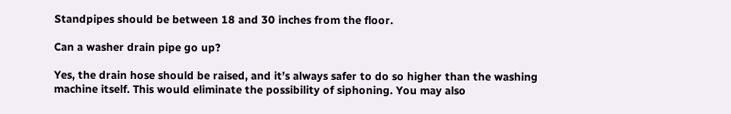Standpipes should be between 18 and 30 inches from the floor.

Can a washer drain pipe go up?

Yes, the drain hose should be raised, and it’s always safer to do so higher than the washing machine itself. This would eliminate the possibility of siphoning. You may also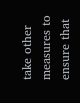take other measures to ensure that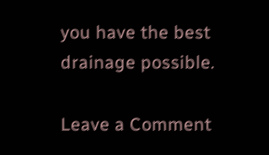you have the best drainage possible.

Leave a Comment